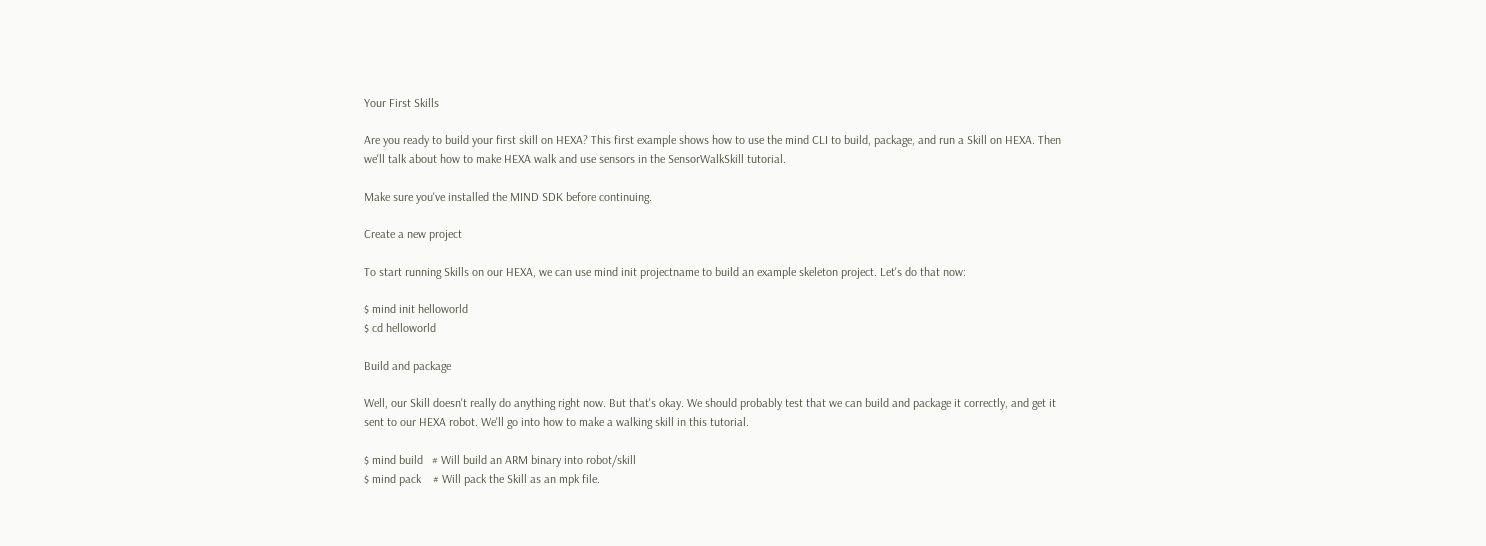Your First Skills

Are you ready to build your first skill on HEXA? This first example shows how to use the mind CLI to build, package, and run a Skill on HEXA. Then we'll talk about how to make HEXA walk and use sensors in the SensorWalkSkill tutorial.

Make sure you've installed the MIND SDK before continuing.

Create a new project

To start running Skills on our HEXA, we can use mind init projectname to build an example skeleton project. Let's do that now:

$ mind init helloworld
$ cd helloworld

Build and package

Well, our Skill doesn't really do anything right now. But that's okay. We should probably test that we can build and package it correctly, and get it sent to our HEXA robot. We'll go into how to make a walking skill in this tutorial.

$ mind build   # Will build an ARM binary into robot/skill
$ mind pack    # Will pack the Skill as an mpk file.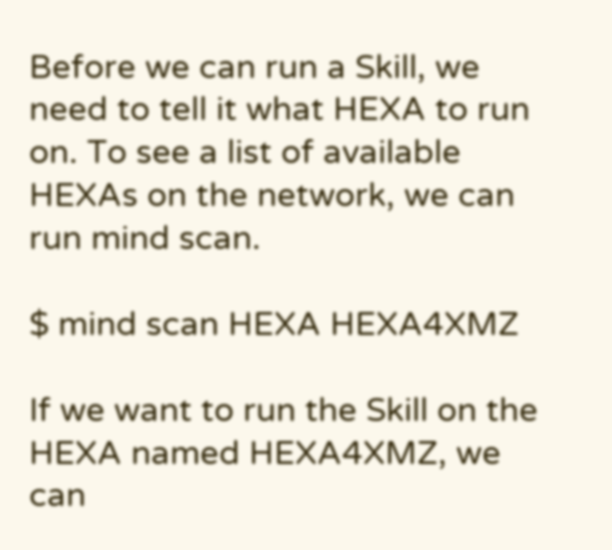Before we can run a Skill, we need to tell it what HEXA to run on. To see a list of available HEXAs on the network, we can run mind scan.

$ mind scan HEXA HEXA4XMZ

If we want to run the Skill on the HEXA named HEXA4XMZ, we can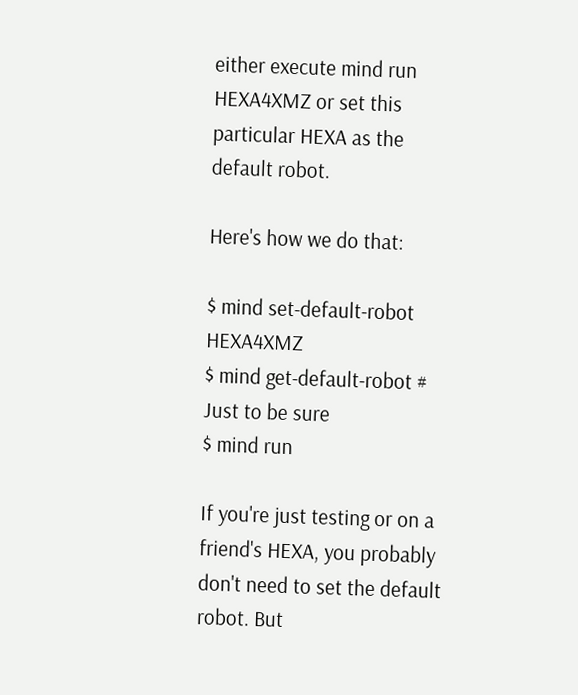either execute mind run HEXA4XMZ or set this particular HEXA as the default robot.

Here's how we do that:

$ mind set-default-robot HEXA4XMZ
$ mind get-default-robot # Just to be sure
$ mind run

If you're just testing or on a friend's HEXA, you probably don't need to set the default robot. But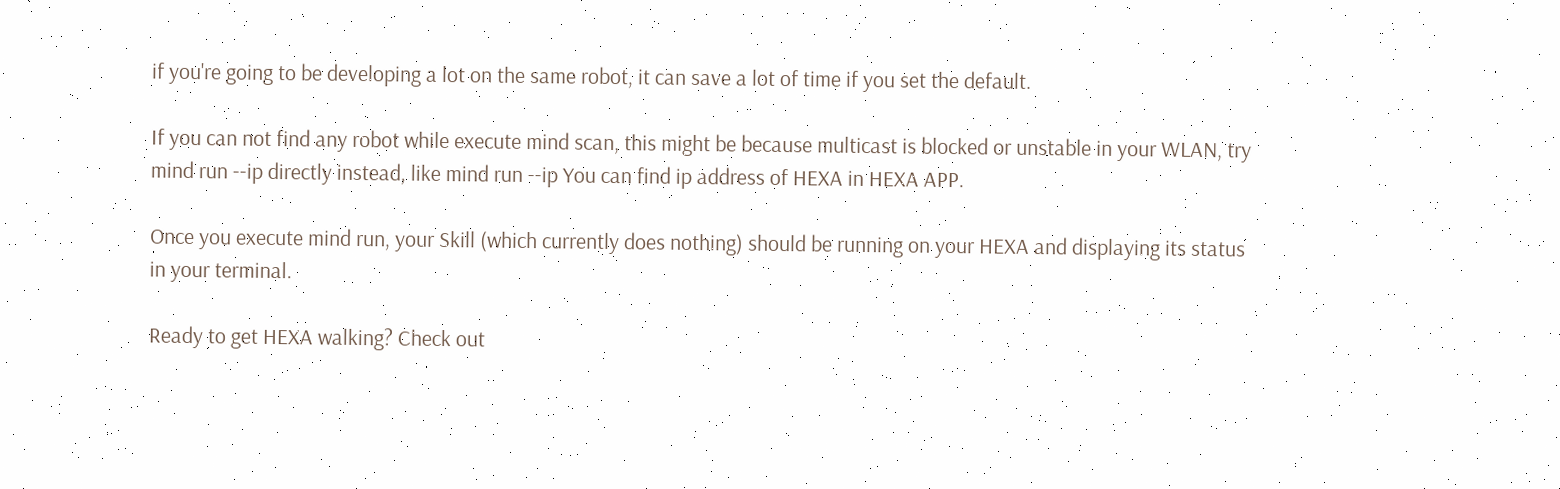if you're going to be developing a lot on the same robot, it can save a lot of time if you set the default.

If you can not find any robot while execute mind scan, this might be because multicast is blocked or unstable in your WLAN, try mind run --ip directly instead, like mind run --ip You can find ip address of HEXA in HEXA APP.

Once you execute mind run, your Skill (which currently does nothing) should be running on your HEXA and displaying its status in your terminal.

Ready to get HEXA walking? Check out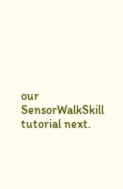our SensorWalkSkill tutorial next.